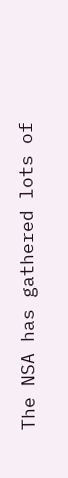The NSA has gathered lots of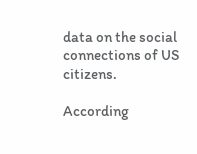data on the social connections of US citizens.

According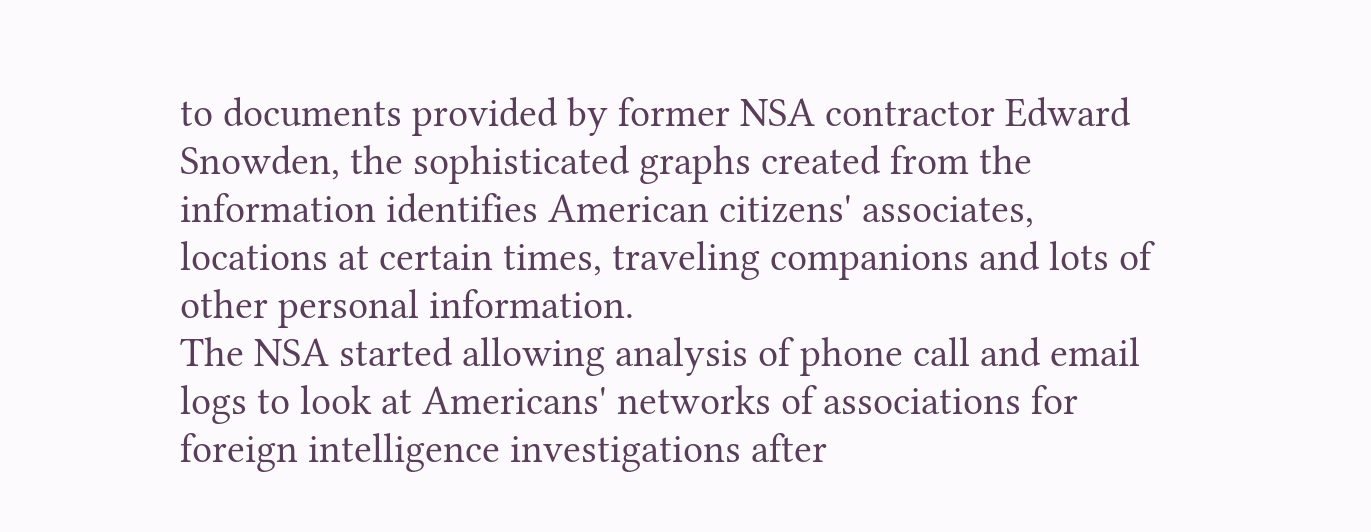to documents provided by former NSA contractor Edward Snowden, the sophisticated graphs created from the information identifies American citizens' associates, locations at certain times, traveling companions and lots of other personal information.
The NSA started allowing analysis of phone call and email logs to look at Americans' networks of associations for foreign intelligence investigations after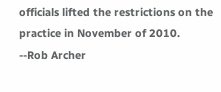officials lifted the restrictions on the practice in November of 2010.
--Rob Archer